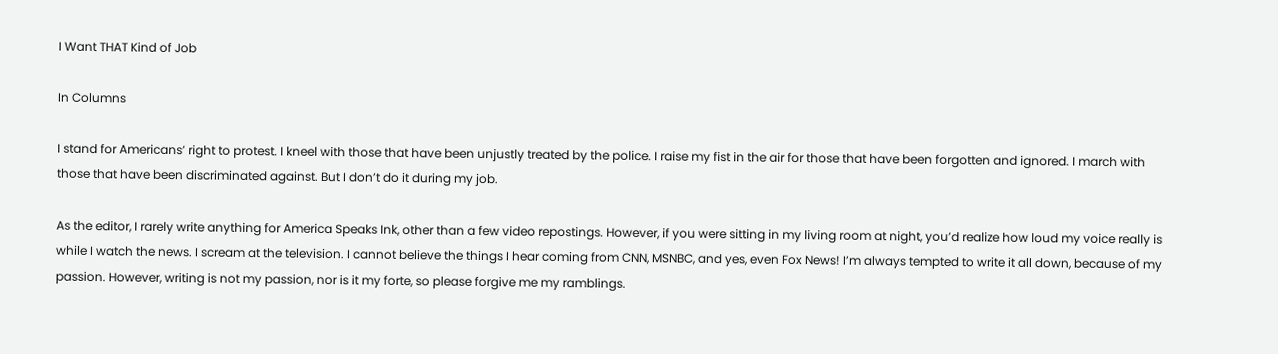I Want THAT Kind of Job

In Columns

I stand for Americans’ right to protest. I kneel with those that have been unjustly treated by the police. I raise my fist in the air for those that have been forgotten and ignored. I march with those that have been discriminated against. But I don’t do it during my job.

As the editor, I rarely write anything for America Speaks Ink, other than a few video repostings. However, if you were sitting in my living room at night, you’d realize how loud my voice really is while I watch the news. I scream at the television. I cannot believe the things I hear coming from CNN, MSNBC, and yes, even Fox News! I’m always tempted to write it all down, because of my passion. However, writing is not my passion, nor is it my forte, so please forgive me my ramblings.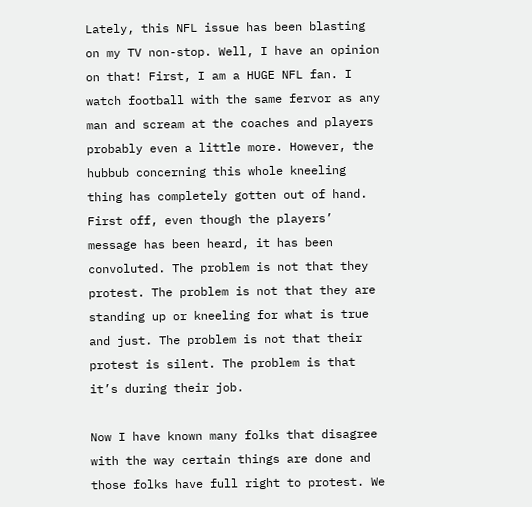Lately, this NFL issue has been blasting on my TV non-stop. Well, I have an opinion on that! First, I am a HUGE NFL fan. I watch football with the same fervor as any man and scream at the coaches and players probably even a little more. However, the hubbub concerning this whole kneeling thing has completely gotten out of hand. First off, even though the players’ message has been heard, it has been convoluted. The problem is not that they protest. The problem is not that they are standing up or kneeling for what is true and just. The problem is not that their protest is silent. The problem is that it’s during their job.

Now I have known many folks that disagree with the way certain things are done and those folks have full right to protest. We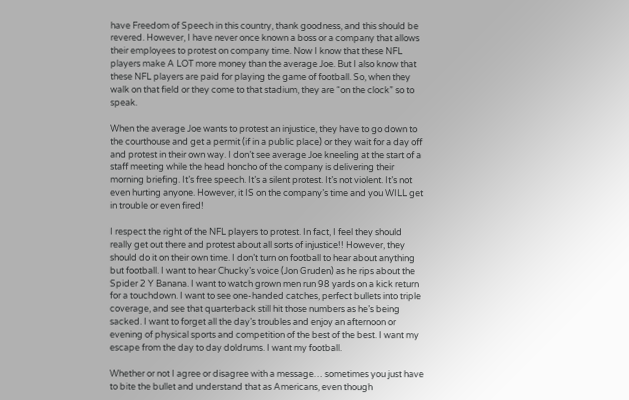have Freedom of Speech in this country, thank goodness, and this should be revered. However, I have never once known a boss or a company that allows their employees to protest on company time. Now I know that these NFL players make A LOT more money than the average Joe. But I also know that these NFL players are paid for playing the game of football. So, when they walk on that field or they come to that stadium, they are “on the clock” so to speak.

When the average Joe wants to protest an injustice, they have to go down to the courthouse and get a permit (if in a public place) or they wait for a day off and protest in their own way. I don’t see average Joe kneeling at the start of a staff meeting while the head honcho of the company is delivering their morning briefing. It’s free speech. It’s a silent protest. It’s not violent. It’s not even hurting anyone. However, it IS on the company’s time and you WILL get in trouble or even fired!

I respect the right of the NFL players to protest. In fact, I feel they should really get out there and protest about all sorts of injustice!! However, they should do it on their own time. I don’t turn on football to hear about anything but football. I want to hear Chucky’s voice (Jon Gruden) as he rips about the Spider 2 Y Banana. I want to watch grown men run 98 yards on a kick return for a touchdown. I want to see one-handed catches, perfect bullets into triple coverage, and see that quarterback still hit those numbers as he’s being sacked. I want to forget all the day’s troubles and enjoy an afternoon or evening of physical sports and competition of the best of the best. I want my escape from the day to day doldrums. I want my football.

Whether or not I agree or disagree with a message… sometimes you just have to bite the bullet and understand that as Americans, even though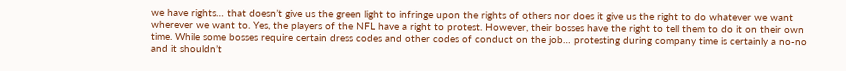we have rights… that doesn’t give us the green light to infringe upon the rights of others nor does it give us the right to do whatever we want wherever we want to. Yes, the players of the NFL have a right to protest. However, their bosses have the right to tell them to do it on their own time. While some bosses require certain dress codes and other codes of conduct on the job… protesting during company time is certainly a no-no and it shouldn’t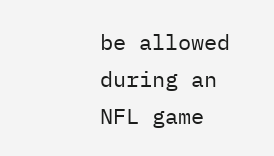be allowed during an NFL game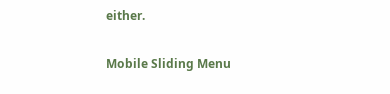either.


Mobile Sliding Menu